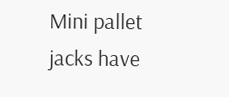Mini pallet jacks have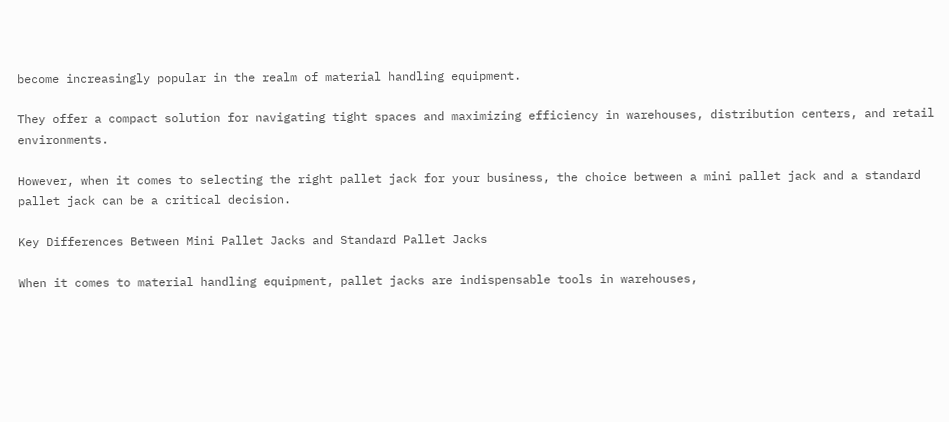become increasingly popular in the realm of material handling equipment.

They offer a compact solution for navigating tight spaces and maximizing efficiency in warehouses, distribution centers, and retail environments.

However, when it comes to selecting the right pallet jack for your business, the choice between a mini pallet jack and a standard pallet jack can be a critical decision.

Key Differences Between Mini Pallet Jacks and Standard Pallet Jacks

When it comes to material handling equipment, pallet jacks are indispensable tools in warehouses,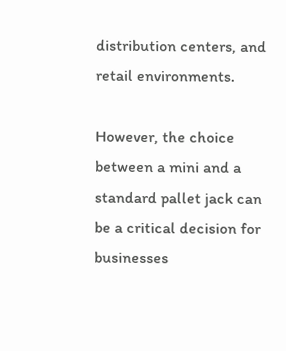distribution centers, and retail environments.

However, the choice between a mini and a standard pallet jack can be a critical decision for businesses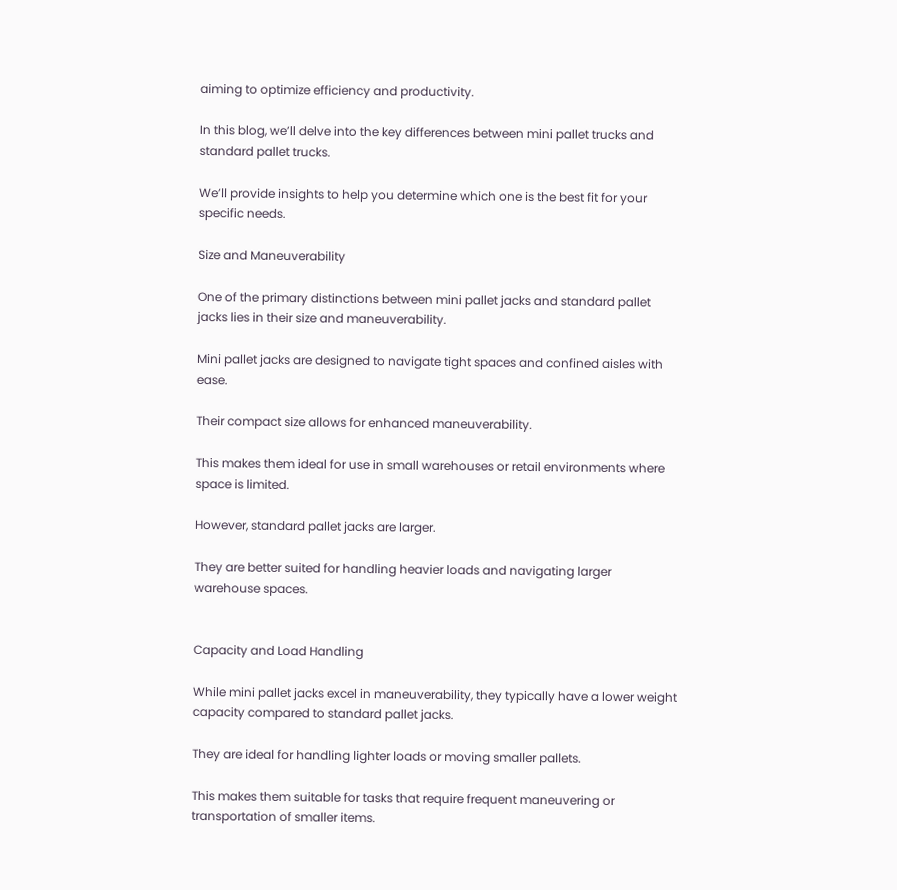aiming to optimize efficiency and productivity.

In this blog, we’ll delve into the key differences between mini pallet trucks and standard pallet trucks.

We’ll provide insights to help you determine which one is the best fit for your specific needs.

Size and Maneuverability

One of the primary distinctions between mini pallet jacks and standard pallet jacks lies in their size and maneuverability.

Mini pallet jacks are designed to navigate tight spaces and confined aisles with ease.

Their compact size allows for enhanced maneuverability.

This makes them ideal for use in small warehouses or retail environments where space is limited.

However, standard pallet jacks are larger.

They are better suited for handling heavier loads and navigating larger warehouse spaces.


Capacity and Load Handling

While mini pallet jacks excel in maneuverability, they typically have a lower weight capacity compared to standard pallet jacks.

They are ideal for handling lighter loads or moving smaller pallets.

This makes them suitable for tasks that require frequent maneuvering or transportation of smaller items.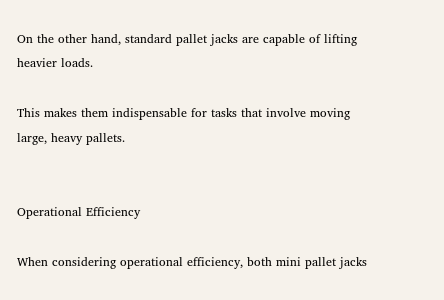On the other hand, standard pallet jacks are capable of lifting heavier loads.

This makes them indispensable for tasks that involve moving large, heavy pallets.


Operational Efficiency

When considering operational efficiency, both mini pallet jacks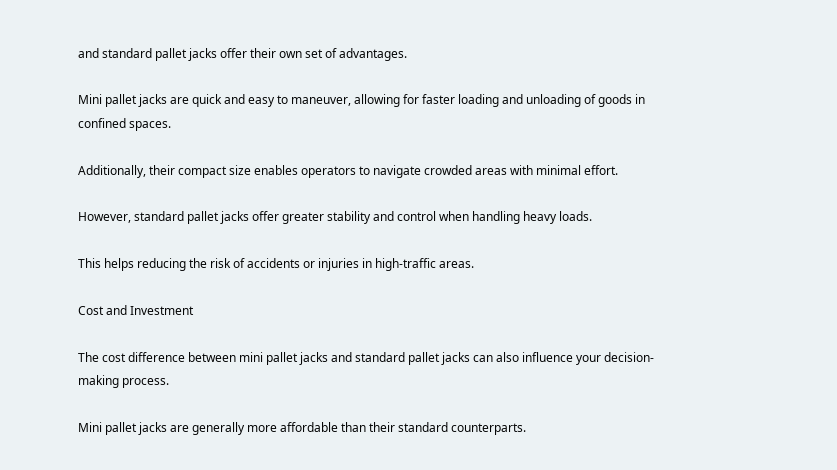and standard pallet jacks offer their own set of advantages.

Mini pallet jacks are quick and easy to maneuver, allowing for faster loading and unloading of goods in confined spaces.

Additionally, their compact size enables operators to navigate crowded areas with minimal effort.

However, standard pallet jacks offer greater stability and control when handling heavy loads.

This helps reducing the risk of accidents or injuries in high-traffic areas.

Cost and Investment

The cost difference between mini pallet jacks and standard pallet jacks can also influence your decision-making process.

Mini pallet jacks are generally more affordable than their standard counterparts.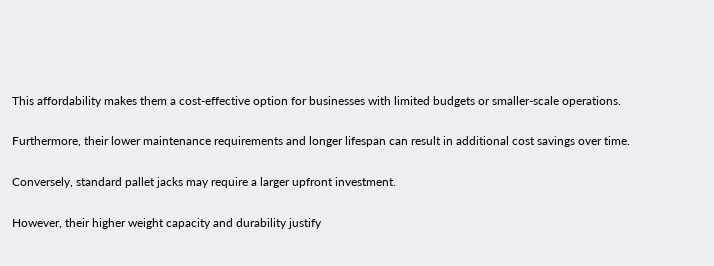This affordability makes them a cost-effective option for businesses with limited budgets or smaller-scale operations.

Furthermore, their lower maintenance requirements and longer lifespan can result in additional cost savings over time.

Conversely, standard pallet jacks may require a larger upfront investment.

However, their higher weight capacity and durability justify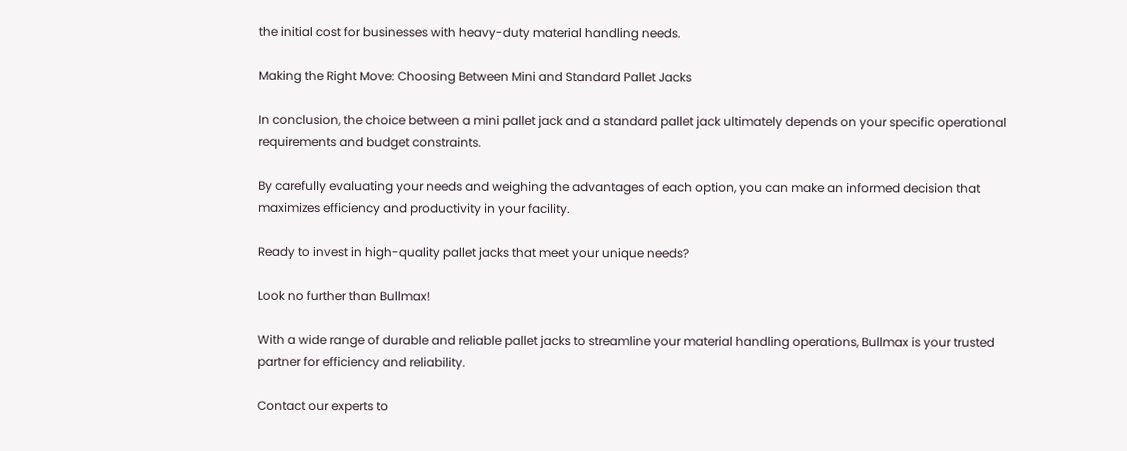the initial cost for businesses with heavy-duty material handling needs.

Making the Right Move: Choosing Between Mini and Standard Pallet Jacks

In conclusion, the choice between a mini pallet jack and a standard pallet jack ultimately depends on your specific operational requirements and budget constraints.

By carefully evaluating your needs and weighing the advantages of each option, you can make an informed decision that maximizes efficiency and productivity in your facility.

Ready to invest in high-quality pallet jacks that meet your unique needs?

Look no further than Bullmax!

With a wide range of durable and reliable pallet jacks to streamline your material handling operations, Bullmax is your trusted partner for efficiency and reliability.

Contact our experts to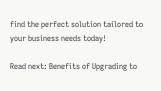find the perfect solution tailored to your business needs today!

Read next: Benefits of Upgrading to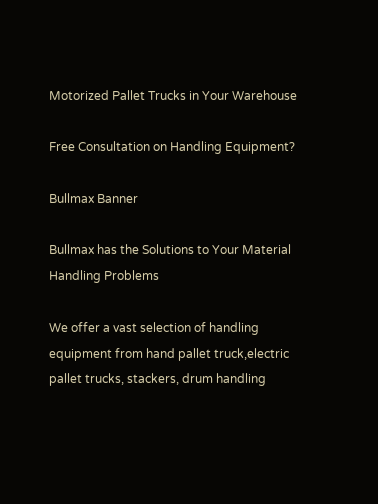Motorized Pallet Trucks in Your Warehouse

Free Consultation on Handling Equipment?

Bullmax Banner

Bullmax has the Solutions to Your Material Handling Problems

We offer a vast selection of handling equipment from hand pallet truck,electric pallet trucks, stackers, drum handling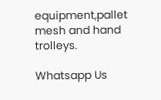equipment,pallet mesh and hand trolleys.

Whatsapp Us